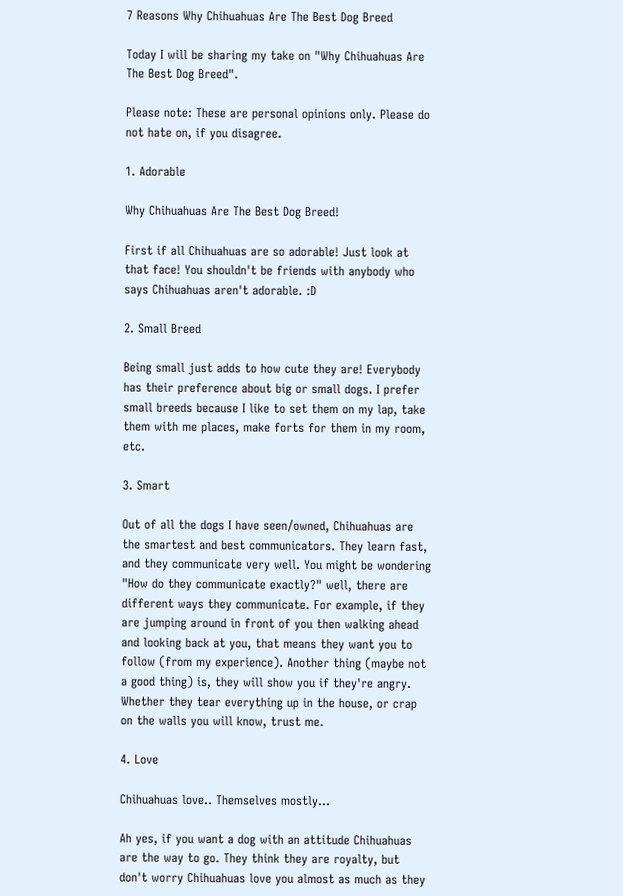7 Reasons Why Chihuahuas Are The Best Dog Breed

Today I will be sharing my take on "Why Chihuahuas Are The Best Dog Breed".

Please note: These are personal opinions only. Please do not hate on, if you disagree.

1. Adorable

Why Chihuahuas Are The Best Dog Breed!

First if all Chihuahuas are so adorable! Just look at that face! You shouldn't be friends with anybody who says Chihuahuas aren't adorable. :D

2. Small Breed

Being small just adds to how cute they are! Everybody has their preference about big or small dogs. I prefer small breeds because I like to set them on my lap, take them with me places, make forts for them in my room, etc.

3. Smart

Out of all the dogs I have seen/owned, Chihuahuas are the smartest and best communicators. They learn fast, and they communicate very well. You might be wondering "How do they communicate exactly?" well, there are different ways they communicate. For example, if they are jumping around in front of you then walking ahead and looking back at you, that means they want you to follow (from my experience). Another thing (maybe not a good thing) is, they will show you if they're angry. Whether they tear everything up in the house, or crap on the walls you will know, trust me.

4. Love

Chihuahuas love.. Themselves mostly...

Ah yes, if you want a dog with an attitude Chihuahuas are the way to go. They think they are royalty, but don't worry Chihuahuas love you almost as much as they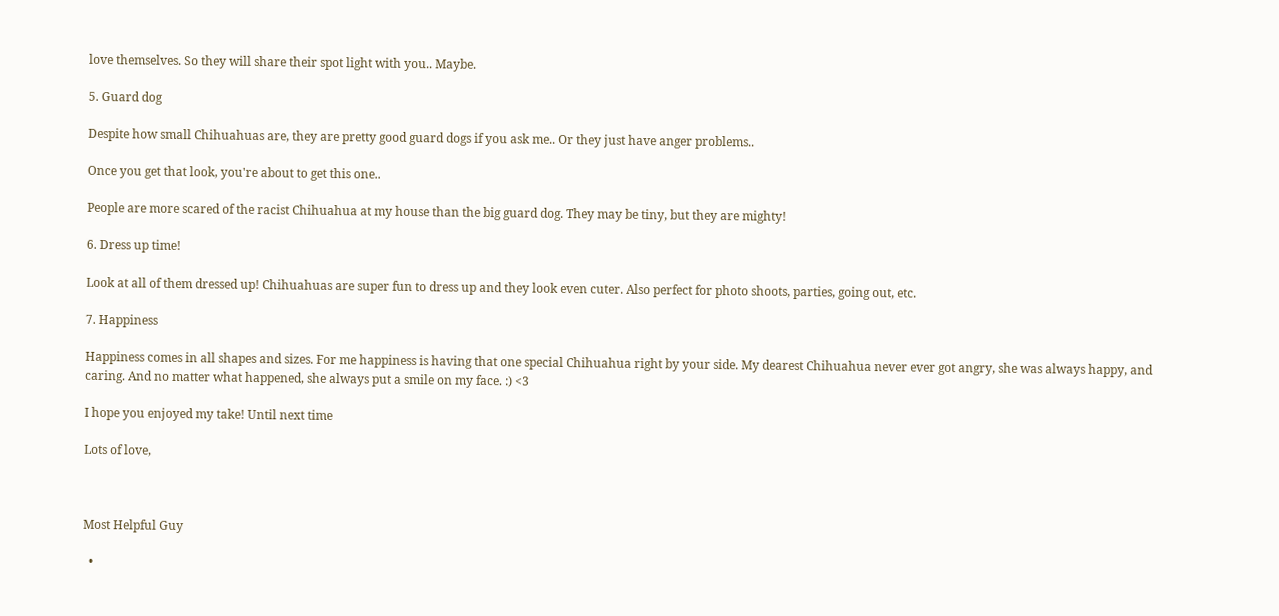love themselves. So they will share their spot light with you.. Maybe.

5. Guard dog

Despite how small Chihuahuas are, they are pretty good guard dogs if you ask me.. Or they just have anger problems..

Once you get that look, you're about to get this one..

People are more scared of the racist Chihuahua at my house than the big guard dog. They may be tiny, but they are mighty!

6. Dress up time!

Look at all of them dressed up! Chihuahuas are super fun to dress up and they look even cuter. Also perfect for photo shoots, parties, going out, etc.

7. Happiness

Happiness comes in all shapes and sizes. For me happiness is having that one special Chihuahua right by your side. My dearest Chihuahua never ever got angry, she was always happy, and caring. And no matter what happened, she always put a smile on my face. :) <3

I hope you enjoyed my take! Until next time

Lots of love,



Most Helpful Guy

  •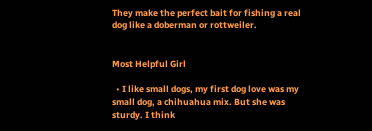They make the perfect bait for fishing a real dog like a doberman or rottweiler.


Most Helpful Girl

  • I like small dogs, my first dog love was my small dog, a chihuahua mix. But she was sturdy. I think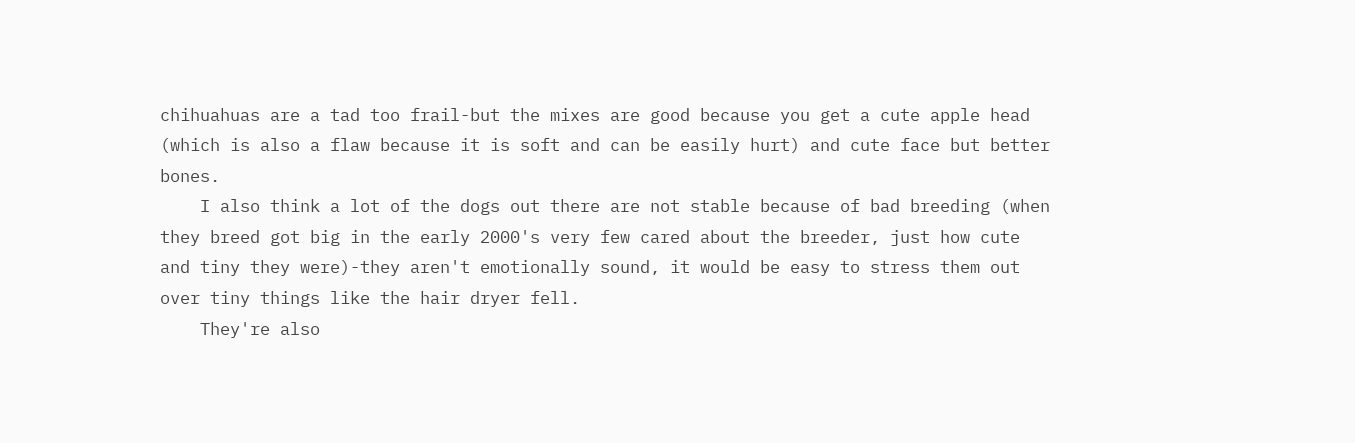chihuahuas are a tad too frail-but the mixes are good because you get a cute apple head (which is also a flaw because it is soft and can be easily hurt) and cute face but better bones.
    I also think a lot of the dogs out there are not stable because of bad breeding (when they breed got big in the early 2000's very few cared about the breeder, just how cute and tiny they were)-they aren't emotionally sound, it would be easy to stress them out over tiny things like the hair dryer fell.
    They're also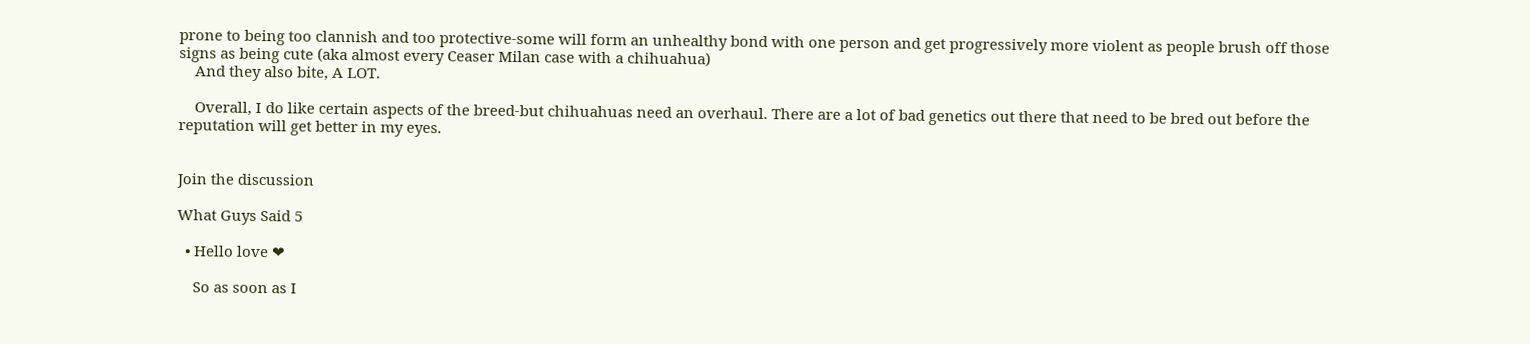prone to being too clannish and too protective-some will form an unhealthy bond with one person and get progressively more violent as people brush off those signs as being cute (aka almost every Ceaser Milan case with a chihuahua)
    And they also bite, A LOT.

    Overall, I do like certain aspects of the breed-but chihuahuas need an overhaul. There are a lot of bad genetics out there that need to be bred out before the reputation will get better in my eyes.


Join the discussion

What Guys Said 5

  • Hello love ❤

    So as soon as I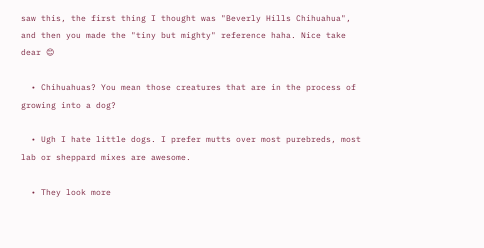saw this, the first thing I thought was "Beverly Hills Chihuahua", and then you made the "tiny but mighty" reference haha. Nice take dear 😊

  • Chihuahuas? You mean those creatures that are in the process of growing into a dog?

  • Ugh I hate little dogs. I prefer mutts over most purebreds, most lab or sheppard mixes are awesome.

  • They look more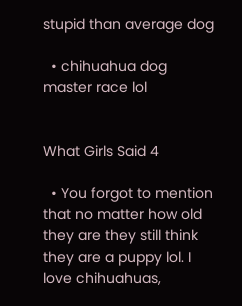stupid than average dog

  • chihuahua dog master race lol


What Girls Said 4

  • You forgot to mention that no matter how old they are they still think they are a puppy lol. I love chihuahuas,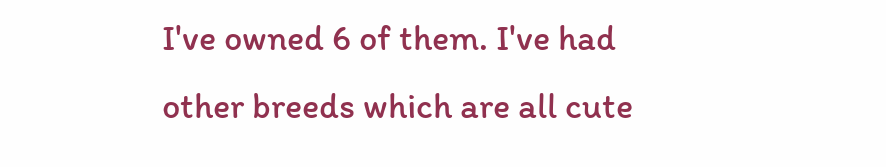I've owned 6 of them. I've had other breeds which are all cute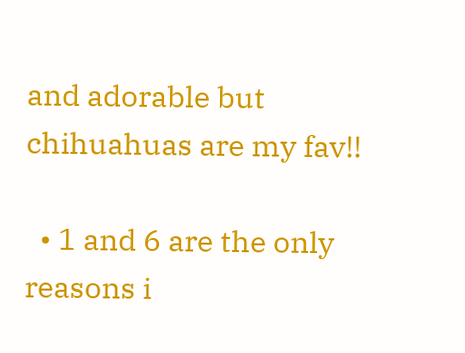and adorable but chihuahuas are my fav!!

  • 1 and 6 are the only reasons i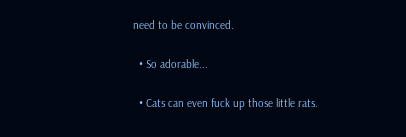need to be convinced.

  • So adorable...

  • Cats can even fuck up those little rats.